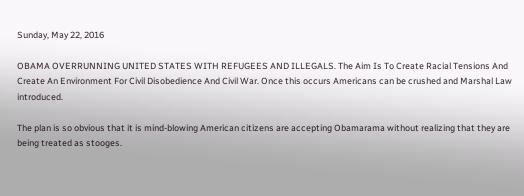Sunday, May 22, 2016

OBAMA OVERRUNNING UNITED STATES WITH REFUGEES AND ILLEGALS. The Aim Is To Create Racial Tensions And Create An Environment For Civil Disobedience And Civil War. Once this occurs Americans can be crushed and Marshal Law introduced.

The plan is so obvious that it is mind-blowing American citizens are accepting Obamarama without realizing that they are being treated as stooges.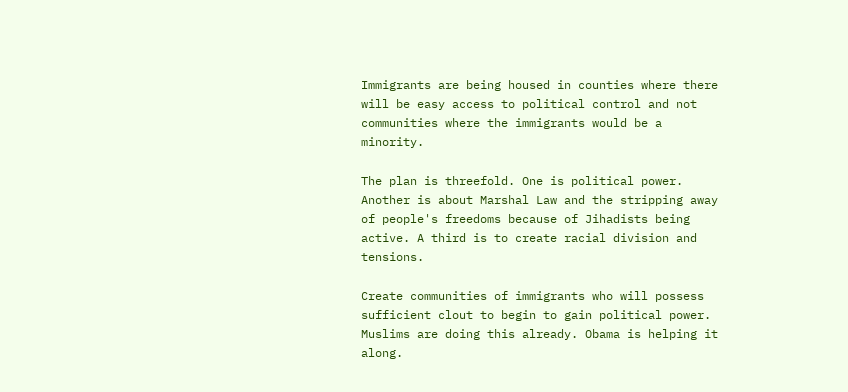Immigrants are being housed in counties where there will be easy access to political control and not communities where the immigrants would be a minority.

The plan is threefold. One is political power. Another is about Marshal Law and the stripping away of people's freedoms because of Jihadists being active. A third is to create racial division and tensions.

Create communities of immigrants who will possess sufficient clout to begin to gain political power. Muslims are doing this already. Obama is helping it along.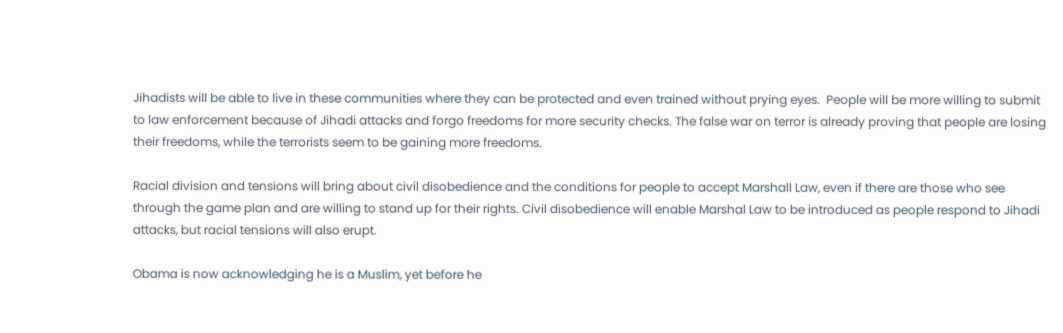Jihadists will be able to live in these communities where they can be protected and even trained without prying eyes.  People will be more willing to submit to law enforcement because of Jihadi attacks and forgo freedoms for more security checks. The false war on terror is already proving that people are losing their freedoms, while the terrorists seem to be gaining more freedoms.

Racial division and tensions will bring about civil disobedience and the conditions for people to accept Marshall Law, even if there are those who see through the game plan and are willing to stand up for their rights. Civil disobedience will enable Marshal Law to be introduced as people respond to Jihadi attacks, but racial tensions will also erupt.

Obama is now acknowledging he is a Muslim, yet before he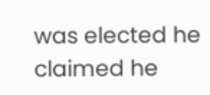was elected he claimed he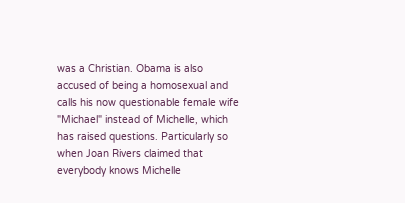was a Christian. Obama is also accused of being a homosexual and calls his now questionable female wife "Michael" instead of Michelle, which has raised questions. Particularly so when Joan Rivers claimed that everybody knows Michelle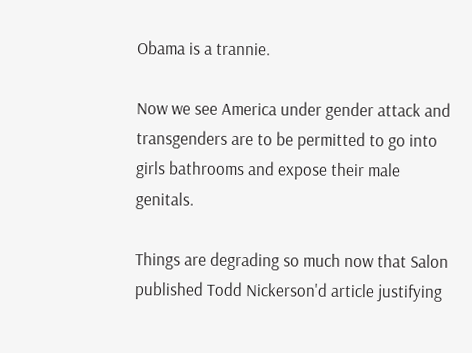Obama is a trannie.

Now we see America under gender attack and transgenders are to be permitted to go into girls bathrooms and expose their male genitals.

Things are degrading so much now that Salon published Todd Nickerson'd article justifying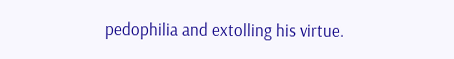pedophilia and extolling his virtue.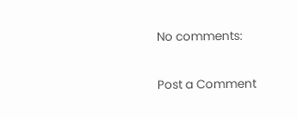No comments:

Post a Comment